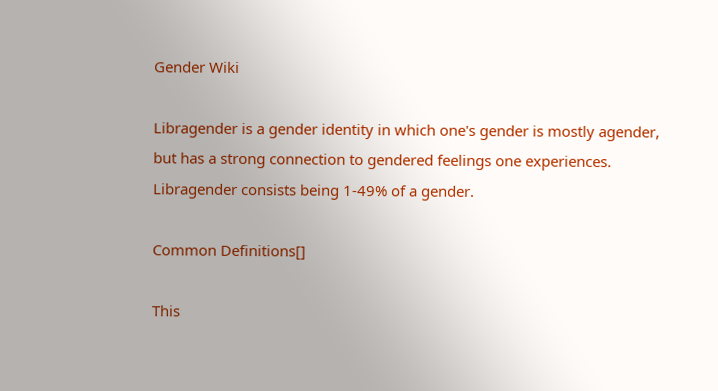Gender Wiki

Libragender is a gender identity in which one's gender is mostly agender, but has a strong connection to gendered feelings one experiences. Libragender consists being 1-49% of a gender.

Common Definitions[]

This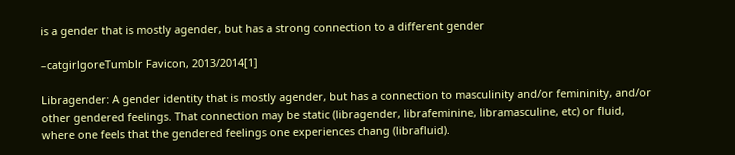is a gender that is mostly agender, but has a strong connection to a different gender

–catgirlgoreTumblr Favicon, 2013/2014[1]

Libragender: A gender identity that is mostly agender, but has a connection to masculinity and/or femininity, and/or other gendered feelings. That connection may be static (libragender, librafeminine, libramasculine, etc) or fluid, where one feels that the gendered feelings one experiences chang (librafluid).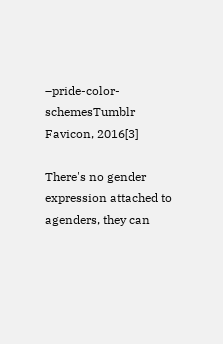–pride-color-schemesTumblr Favicon, 2016[3]

There's no gender expression attached to agenders, they can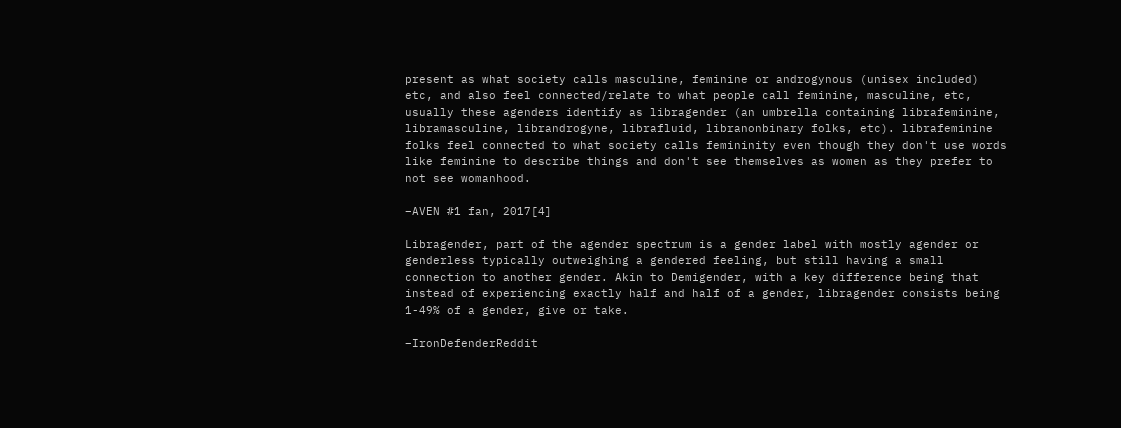present as what society calls masculine, feminine or androgynous (unisex included) etc, and also feel connected/relate to what people call feminine, masculine, etc, usually these agenders identify as libragender (an umbrella containing librafeminine, libramasculine, librandrogyne, librafluid, libranonbinary folks, etc). librafeminine folks feel connected to what society calls femininity even though they don't use words like feminine to describe things and don't see themselves as women as they prefer to not see womanhood.

–AVEN #1 fan, 2017[4]

Libragender, part of the agender spectrum is a gender label with mostly agender or genderless typically outweighing a gendered feeling, but still having a small connection to another gender. Akin to Demigender, with a key difference being that instead of experiencing exactly half and half of a gender, libragender consists being 1-49% of a gender, give or take.

–IronDefenderReddit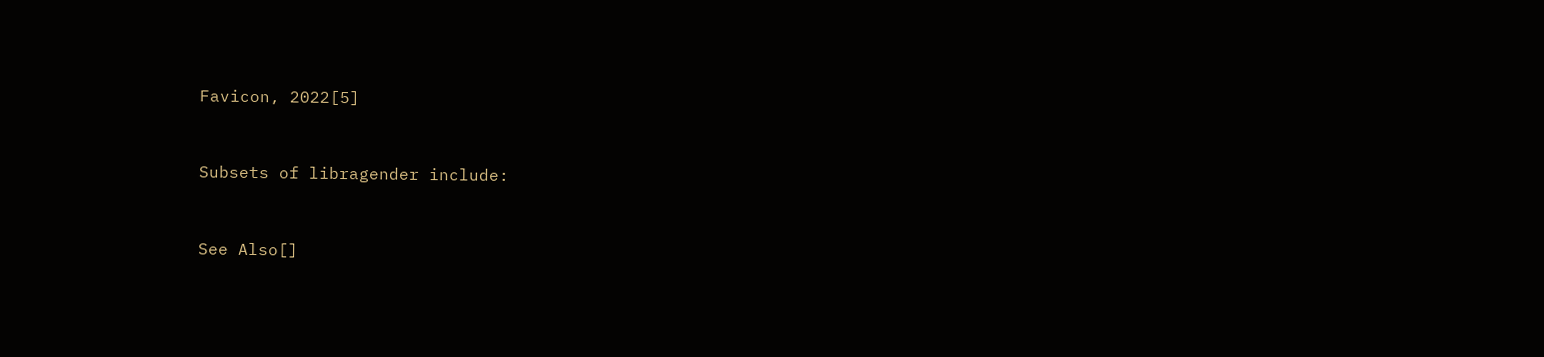Favicon, 2022[5]


Subsets of libragender include:


See Also[]